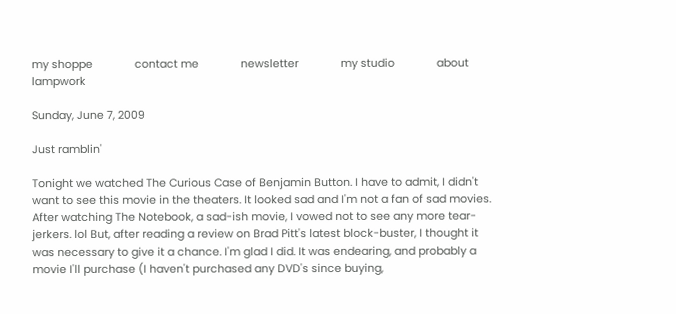my shoppe              contact me              newsletter              my studio              about lampwork

Sunday, June 7, 2009

Just ramblin'

Tonight we watched The Curious Case of Benjamin Button. I have to admit, I didn't want to see this movie in the theaters. It looked sad and I'm not a fan of sad movies. After watching The Notebook, a sad-ish movie, I vowed not to see any more tear-jerkers. lol But, after reading a review on Brad Pitt's latest block-buster, I thought it was necessary to give it a chance. I'm glad I did. It was endearing, and probably a movie I'll purchase (I haven't purchased any DVD's since buying,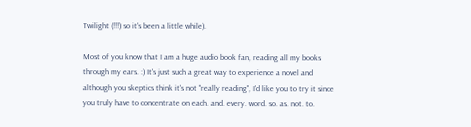Twilight (!!!) so it's been a little while).

Most of you know that I am a huge audio book fan, reading all my books through my ears. :) It's just such a great way to experience a novel and although you skeptics think it's not "really reading", I'd like you to try it since you truly have to concentrate on each. and. every. word. so. as. not. to.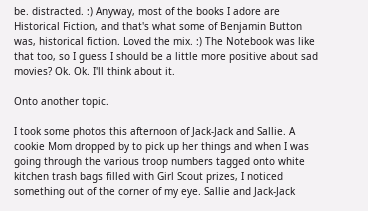be. distracted. :) Anyway, most of the books I adore are Historical Fiction, and that's what some of Benjamin Button was, historical fiction. Loved the mix. :) The Notebook was like that too, so I guess I should be a little more positive about sad movies? Ok. Ok. I'll think about it.

Onto another topic.

I took some photos this afternoon of Jack-Jack and Sallie. A cookie Mom dropped by to pick up her things and when I was going through the various troop numbers tagged onto white kitchen trash bags filled with Girl Scout prizes, I noticed something out of the corner of my eye. Sallie and Jack-Jack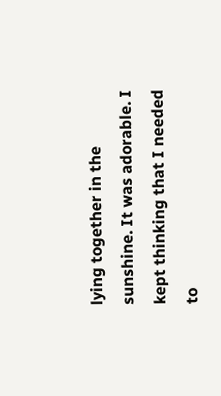lying together in the sunshine. It was adorable. I kept thinking that I needed to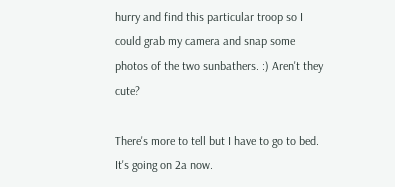hurry and find this particular troop so I could grab my camera and snap some photos of the two sunbathers. :) Aren't they cute?

There's more to tell but I have to go to bed. It's going on 2a now.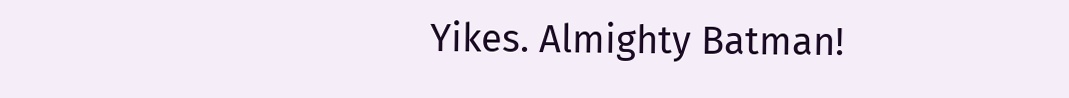Yikes. Almighty Batman!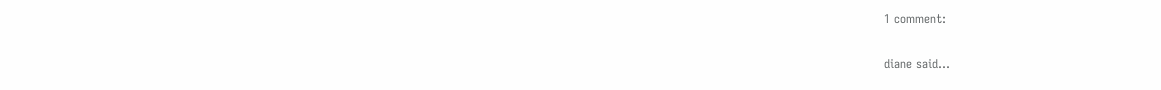1 comment:

diane said...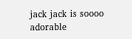jack jack is soooo adorable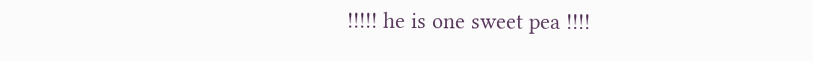!!!!! he is one sweet pea !!!!